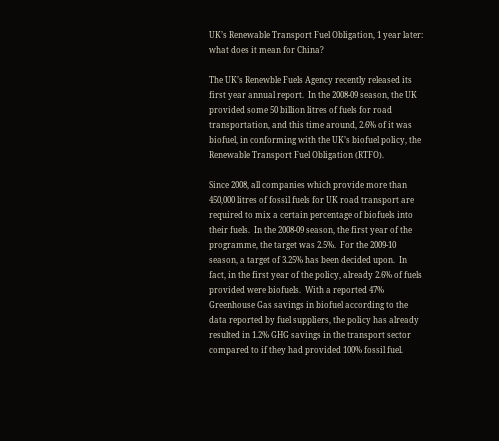UK’s Renewable Transport Fuel Obligation, 1 year later: what does it mean for China?

The UK’s Renewble Fuels Agency recently released its first year annual report.  In the 2008-09 season, the UK provided some 50 billion litres of fuels for road transportation, and this time around, 2.6% of it was biofuel, in conforming with the UK’s biofuel policy, the Renewable Transport Fuel Obligation (RTFO).

Since 2008, all companies which provide more than 450,000 litres of fossil fuels for UK road transport are required to mix a certain percentage of biofuels into their fuels.  In the 2008-09 season, the first year of the programme, the target was 2.5%.  For the 2009-10 season, a target of 3.25% has been decided upon.  In fact, in the first year of the policy, already 2.6% of fuels provided were biofuels.  With a reported 47% Greenhouse Gas savings in biofuel according to the data reported by fuel suppliers, the policy has already resulted in 1.2% GHG savings in the transport sector compared to if they had provided 100% fossil fuel.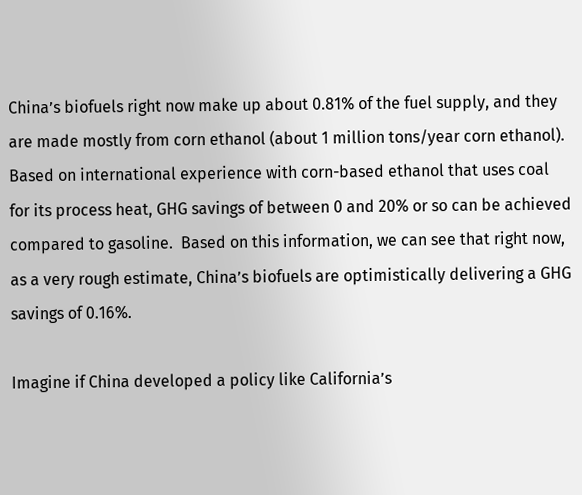China’s biofuels right now make up about 0.81% of the fuel supply, and they are made mostly from corn ethanol (about 1 million tons/year corn ethanol).  Based on international experience with corn-based ethanol that uses coal for its process heat, GHG savings of between 0 and 20% or so can be achieved compared to gasoline.  Based on this information, we can see that right now, as a very rough estimate, China’s biofuels are optimistically delivering a GHG savings of 0.16%.

Imagine if China developed a policy like California’s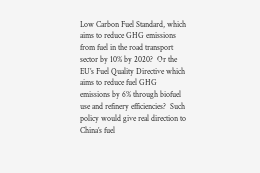Low Carbon Fuel Standard, which aims to reduce GHG emissions from fuel in the road transport sector by 10% by 2020?  Or the EU’s Fuel Quality Directive which aims to reduce fuel GHG emissions by 6% through biofuel use and refinery efficiencies?  Such policy would give real direction to China’s fuel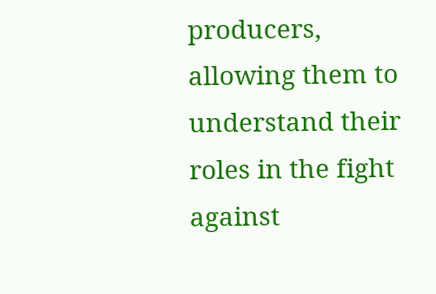producers, allowing them to understand their roles in the fight against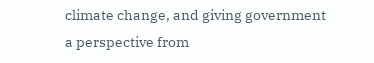climate change, and giving government a perspective from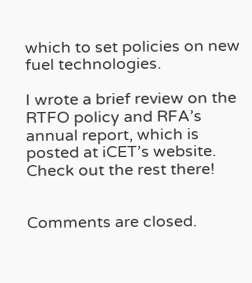which to set policies on new fuel technologies.

I wrote a brief review on the RTFO policy and RFA’s annual report, which is posted at iCET’s website.   Check out the rest there!


Comments are closed.